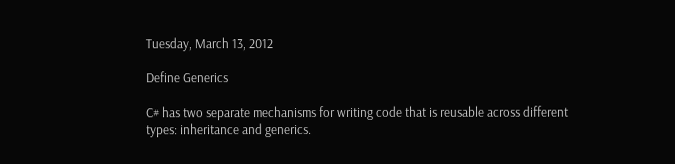Tuesday, March 13, 2012

Define Generics

C# has two separate mechanisms for writing code that is reusable across different
types: inheritance and generics.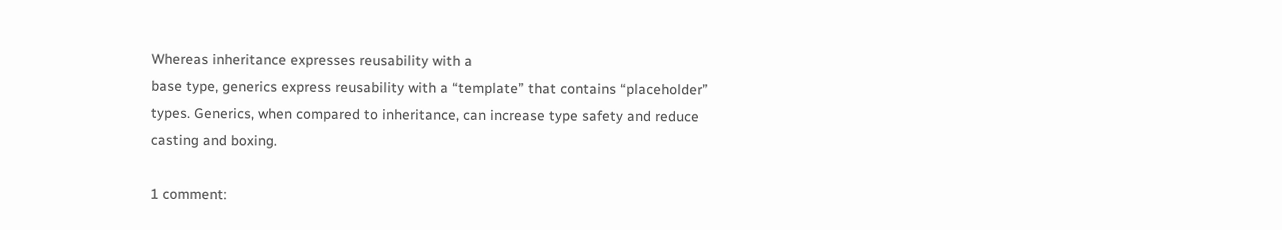Whereas inheritance expresses reusability with a
base type, generics express reusability with a “template” that contains “placeholder”
types. Generics, when compared to inheritance, can increase type safety and reduce
casting and boxing.

1 comment: